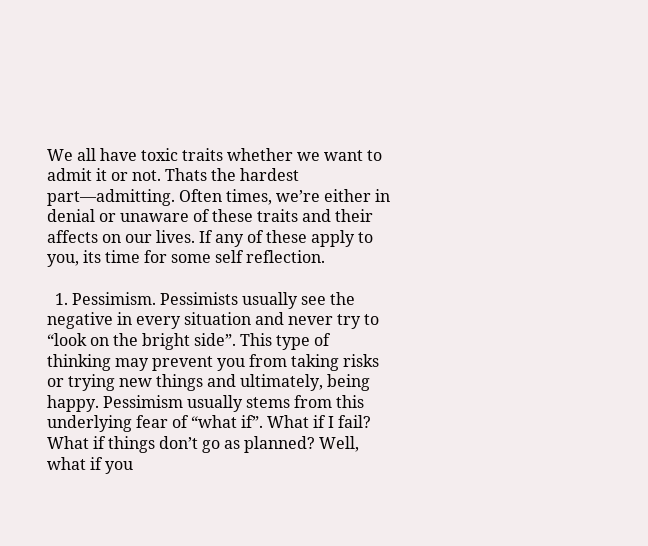We all have toxic traits whether we want to admit it or not. Thats the hardest part—admitting. Often times, we’re either in denial or unaware of these traits and their affects on our lives. If any of these apply to you, its time for some self reflection.

  1. Pessimism. Pessimists usually see the negative in every situation and never try to “look on the bright side”. This type of thinking may prevent you from taking risks or trying new things and ultimately, being happy. Pessimism usually stems from this underlying fear of “what if”. What if I fail? What if things don’t go as planned? Well, what if you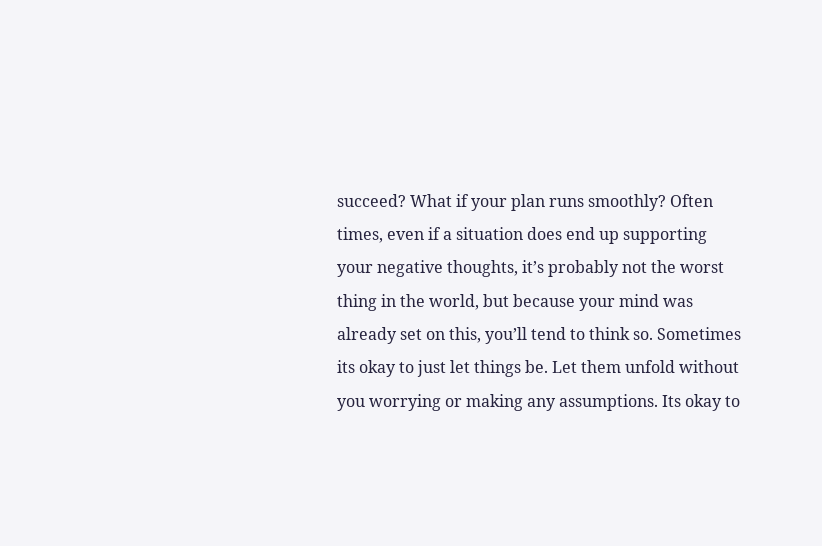succeed? What if your plan runs smoothly? Often times, even if a situation does end up supporting your negative thoughts, it’s probably not the worst thing in the world, but because your mind was already set on this, you’ll tend to think so. Sometimes its okay to just let things be. Let them unfold without you worrying or making any assumptions. Its okay to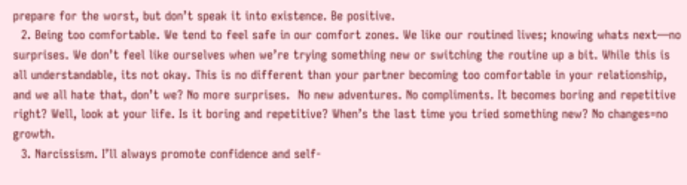prepare for the worst, but don’t speak it into existence. Be positive.
  2. Being too comfortable. We tend to feel safe in our comfort zones. We like our routined lives; knowing whats next—no surprises. We don’t feel like ourselves when we’re trying something new or switching the routine up a bit. While this is all understandable, its not okay. This is no different than your partner becoming too comfortable in your relationship, and we all hate that, don’t we? No more surprises.  No new adventures. No compliments. It becomes boring and repetitive right? Well, look at your life. Is it boring and repetitive? When’s the last time you tried something new? No changes=no growth.
  3. Narcissism. I’ll always promote confidence and self-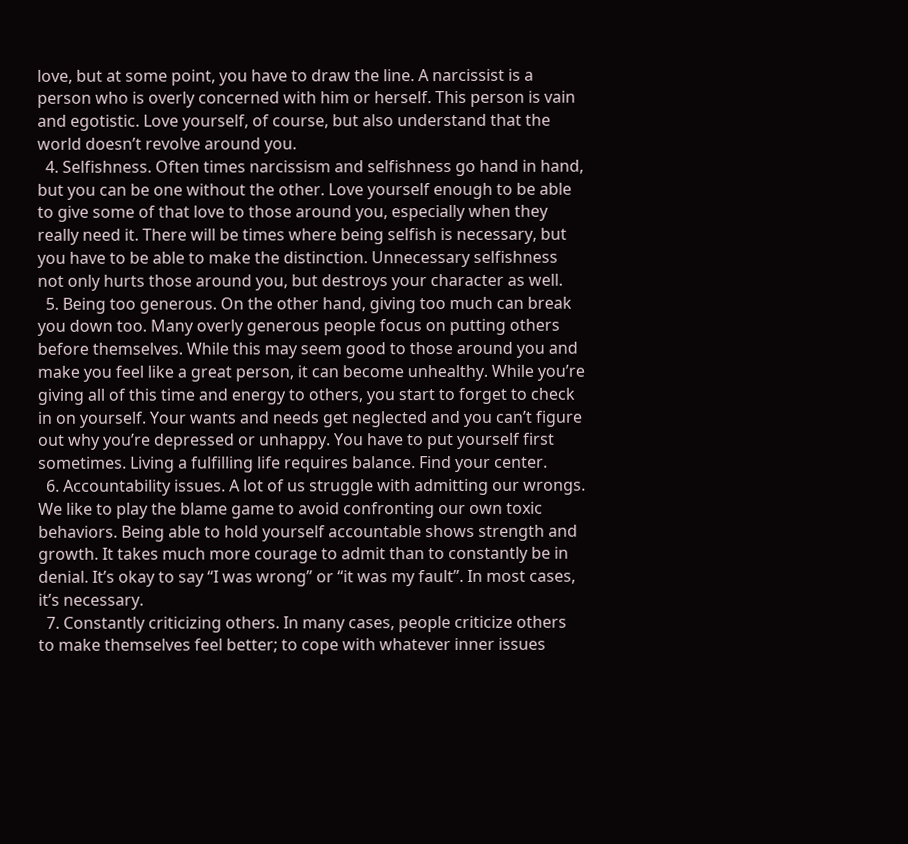love, but at some point, you have to draw the line. A narcissist is a person who is overly concerned with him or herself. This person is vain and egotistic. Love yourself, of course, but also understand that the world doesn’t revolve around you.
  4. Selfishness. Often times narcissism and selfishness go hand in hand, but you can be one without the other. Love yourself enough to be able to give some of that love to those around you, especially when they really need it. There will be times where being selfish is necessary, but you have to be able to make the distinction. Unnecessary selfishness not only hurts those around you, but destroys your character as well.
  5. Being too generous. On the other hand, giving too much can break you down too. Many overly generous people focus on putting others before themselves. While this may seem good to those around you and make you feel like a great person, it can become unhealthy. While you’re giving all of this time and energy to others, you start to forget to check in on yourself. Your wants and needs get neglected and you can’t figure out why you’re depressed or unhappy. You have to put yourself first sometimes. Living a fulfilling life requires balance. Find your center.
  6. Accountability issues. A lot of us struggle with admitting our wrongs. We like to play the blame game to avoid confronting our own toxic behaviors. Being able to hold yourself accountable shows strength and growth. It takes much more courage to admit than to constantly be in denial. It’s okay to say “I was wrong” or “it was my fault”. In most cases, it’s necessary.
  7. Constantly criticizing others. In many cases, people criticize others to make themselves feel better; to cope with whatever inner issues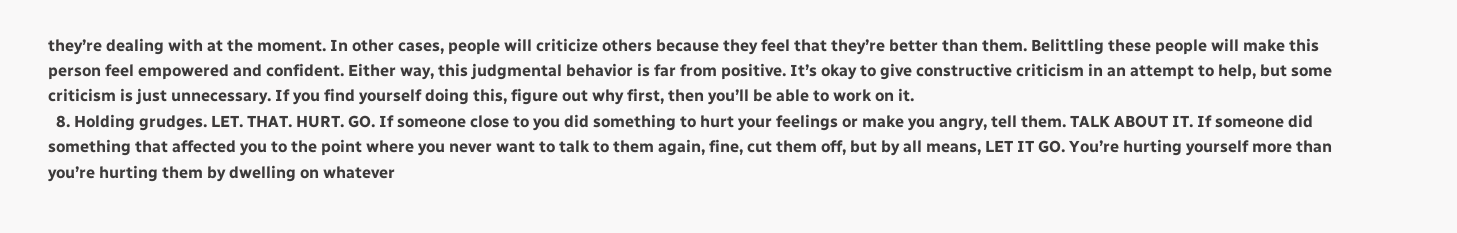they’re dealing with at the moment. In other cases, people will criticize others because they feel that they’re better than them. Belittling these people will make this person feel empowered and confident. Either way, this judgmental behavior is far from positive. It’s okay to give constructive criticism in an attempt to help, but some criticism is just unnecessary. If you find yourself doing this, figure out why first, then you’ll be able to work on it.
  8. Holding grudges. LET. THAT. HURT. GO. If someone close to you did something to hurt your feelings or make you angry, tell them. TALK ABOUT IT. If someone did something that affected you to the point where you never want to talk to them again, fine, cut them off, but by all means, LET IT GO. You’re hurting yourself more than you’re hurting them by dwelling on whatever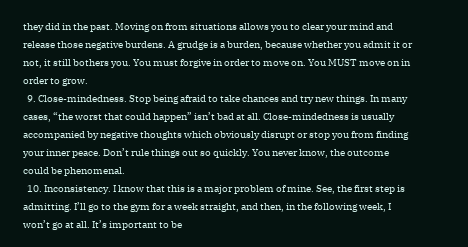they did in the past. Moving on from situations allows you to clear your mind and release those negative burdens. A grudge is a burden, because whether you admit it or not, it still bothers you. You must forgive in order to move on. You MUST move on in order to grow.
  9. Close-mindedness. Stop being afraid to take chances and try new things. In many cases, “the worst that could happen” isn’t bad at all. Close-mindedness is usually accompanied by negative thoughts which obviously disrupt or stop you from finding your inner peace. Don’t rule things out so quickly. You never know, the outcome could be phenomenal.
  10. Inconsistency. I know that this is a major problem of mine. See, the first step is admitting. I’ll go to the gym for a week straight, and then, in the following week, I won’t go at all. It’s important to be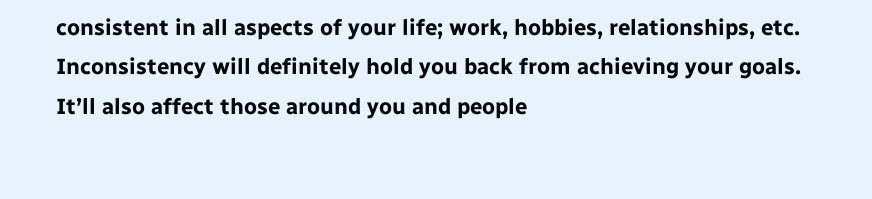consistent in all aspects of your life; work, hobbies, relationships, etc. Inconsistency will definitely hold you back from achieving your goals. It’ll also affect those around you and people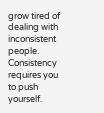grow tired of dealing with inconsistent people. Consistency requires you to push yourself.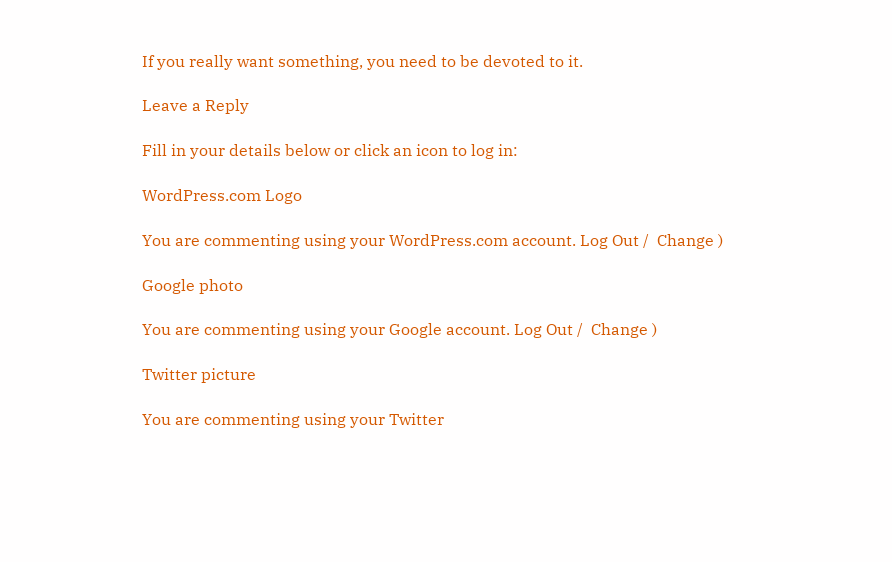If you really want something, you need to be devoted to it.

Leave a Reply

Fill in your details below or click an icon to log in:

WordPress.com Logo

You are commenting using your WordPress.com account. Log Out /  Change )

Google photo

You are commenting using your Google account. Log Out /  Change )

Twitter picture

You are commenting using your Twitter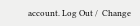account. Log Out /  Change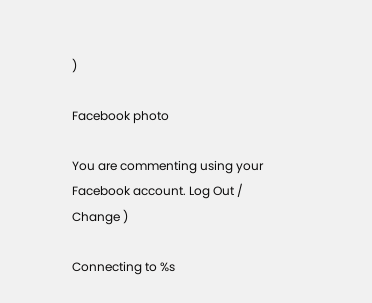)

Facebook photo

You are commenting using your Facebook account. Log Out /  Change )

Connecting to %s